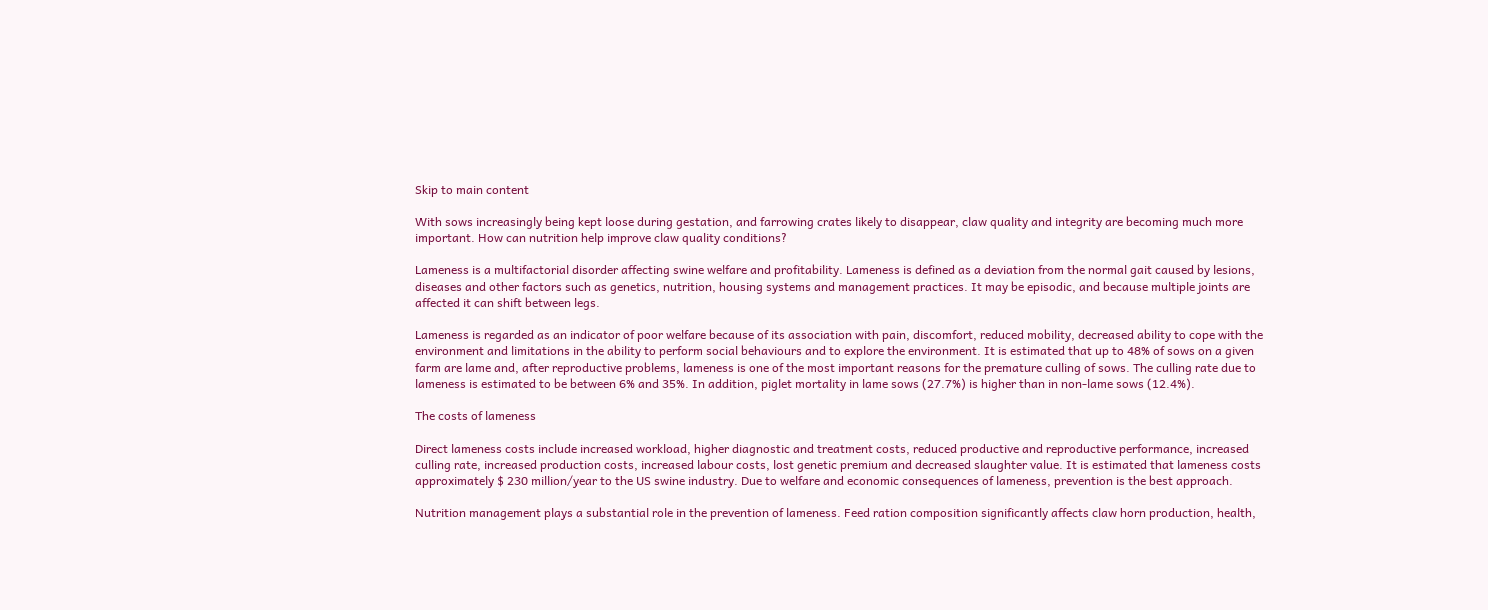Skip to main content

With sows increasingly being kept loose during gestation, and farrowing crates likely to disappear, claw quality and integrity are becoming much more important. How can nutrition help improve claw quality conditions?

Lameness is a multifactorial disorder affecting swine welfare and profitability. Lameness is defined as a deviation from the normal gait caused by lesions, diseases and other factors such as genetics, nutrition, housing systems and management practices. It may be episodic, and because multiple joints are affected it can shift between legs.

Lameness is regarded as an indicator of poor welfare because of its association with pain, discomfort, reduced mobility, decreased ability to cope with the environment and limitations in the ability to perform social behaviours and to explore the environment. It is estimated that up to 48% of sows on a given farm are lame and, after reproductive problems, lameness is one of the most important reasons for the premature culling of sows. The culling rate due to lameness is estimated to be between 6% and 35%. In addition, piglet mortality in lame sows (27.7%) is higher than in non-lame sows (12.4%).

The costs of lameness

Direct lameness costs include increased workload, higher diagnostic and treatment costs, reduced productive and reproductive performance, increased culling rate, increased production costs, increased labour costs, lost genetic premium and decreased slaughter value. It is estimated that lameness costs approximately $ 230 million/year to the US swine industry. Due to welfare and economic consequences of lameness, prevention is the best approach.

Nutrition management plays a substantial role in the prevention of lameness. Feed ration composition significantly affects claw horn production, health,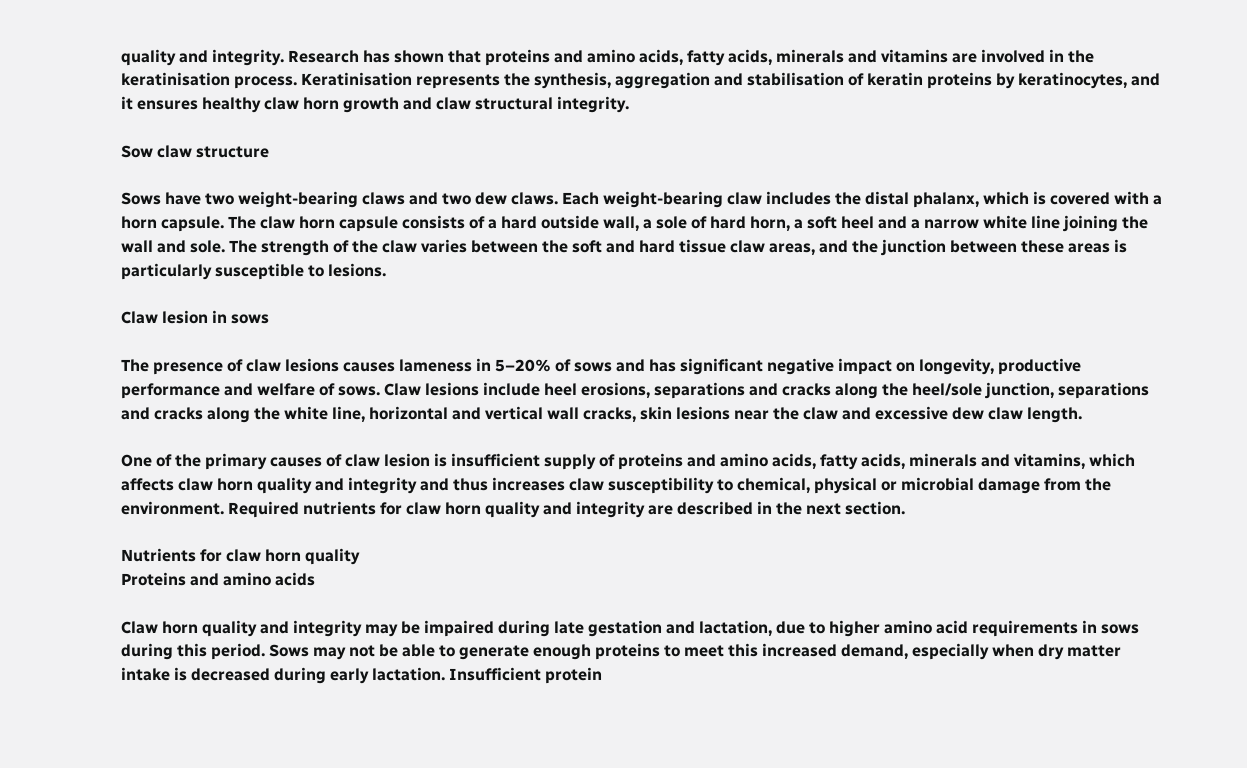quality and integrity. Research has shown that proteins and amino acids, fatty acids, minerals and vitamins are involved in the keratinisation process. Keratinisation represents the synthesis, aggregation and stabilisation of keratin proteins by keratinocytes, and it ensures healthy claw horn growth and claw structural integrity.

Sow claw structure

Sows have two weight-bearing claws and two dew claws. Each weight-bearing claw includes the distal phalanx, which is covered with a horn capsule. The claw horn capsule consists of a hard outside wall, a sole of hard horn, a soft heel and a narrow white line joining the wall and sole. The strength of the claw varies between the soft and hard tissue claw areas, and the junction between these areas is particularly susceptible to lesions.

Claw lesion in sows

The presence of claw lesions causes lameness in 5–20% of sows and has significant negative impact on longevity, productive performance and welfare of sows. Claw lesions include heel erosions, separations and cracks along the heel/sole junction, separations and cracks along the white line, horizontal and vertical wall cracks, skin lesions near the claw and excessive dew claw length.

One of the primary causes of claw lesion is insufficient supply of proteins and amino acids, fatty acids, minerals and vitamins, which affects claw horn quality and integrity and thus increases claw susceptibility to chemical, physical or microbial damage from the environment. Required nutrients for claw horn quality and integrity are described in the next section.

Nutrients for claw horn quality
Proteins and amino acids

Claw horn quality and integrity may be impaired during late gestation and lactation, due to higher amino acid requirements in sows during this period. Sows may not be able to generate enough proteins to meet this increased demand, especially when dry matter intake is decreased during early lactation. Insufficient protein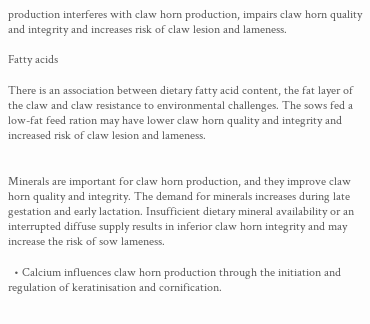production interferes with claw horn production, impairs claw horn quality and integrity and increases risk of claw lesion and lameness.

Fatty acids

There is an association between dietary fatty acid content, the fat layer of the claw and claw resistance to environmental challenges. The sows fed a low-fat feed ration may have lower claw horn quality and integrity and increased risk of claw lesion and lameness.


Minerals are important for claw horn production, and they improve claw horn quality and integrity. The demand for minerals increases during late gestation and early lactation. Insufficient dietary mineral availability or an interrupted diffuse supply results in inferior claw horn integrity and may increase the risk of sow lameness.

  • Calcium influences claw horn production through the initiation and regulation of keratinisation and cornification.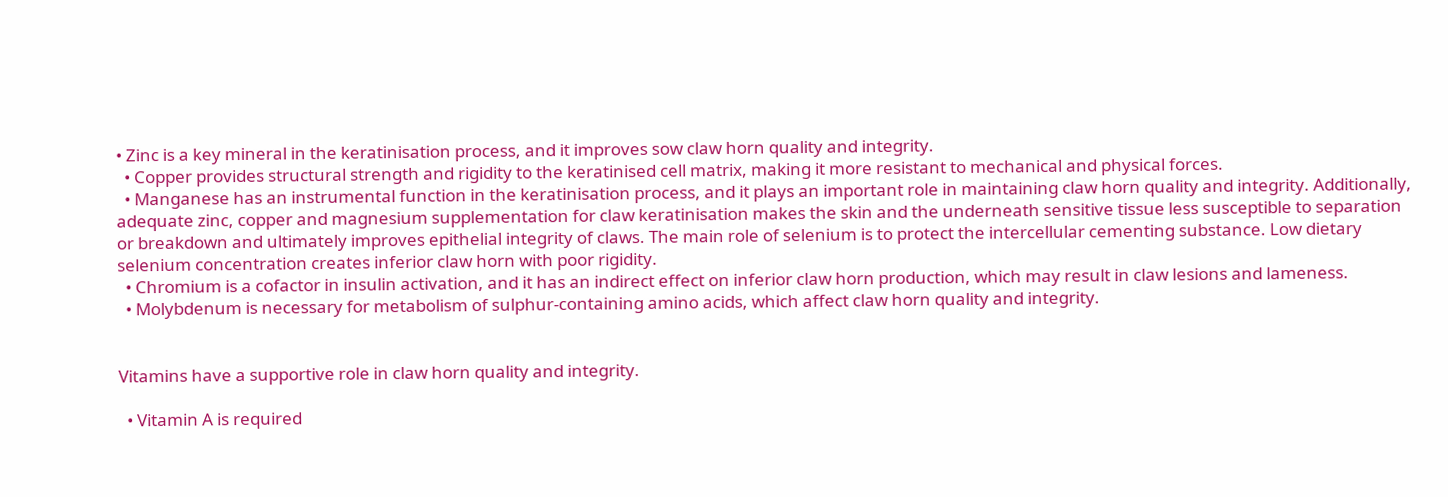• Zinc is a key mineral in the keratinisation process, and it improves sow claw horn quality and integrity.
  • Copper provides structural strength and rigidity to the keratinised cell matrix, making it more resistant to mechanical and physical forces.
  • Manganese has an instrumental function in the keratinisation process, and it plays an important role in maintaining claw horn quality and integrity. Additionally, adequate zinc, copper and magnesium supplementation for claw keratinisation makes the skin and the underneath sensitive tissue less susceptible to separation or breakdown and ultimately improves epithelial integrity of claws. The main role of selenium is to protect the intercellular cementing substance. Low dietary selenium concentration creates inferior claw horn with poor rigidity.
  • Chromium is a cofactor in insulin activation, and it has an indirect effect on inferior claw horn production, which may result in claw lesions and lameness.
  • Molybdenum is necessary for metabolism of sulphur-containing amino acids, which affect claw horn quality and integrity.


Vitamins have a supportive role in claw horn quality and integrity.

  • Vitamin A is required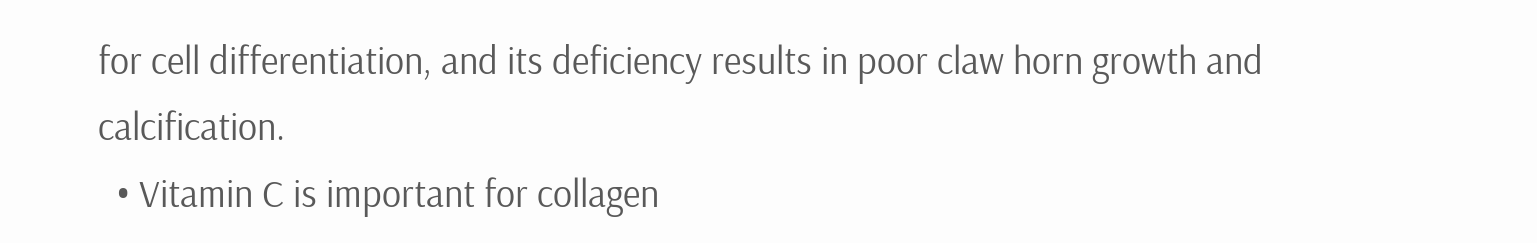for cell differentiation, and its deficiency results in poor claw horn growth and calcification.
  • Vitamin C is important for collagen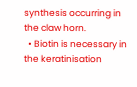synthesis occurring in the claw horn.
  • Biotin is necessary in the keratinisation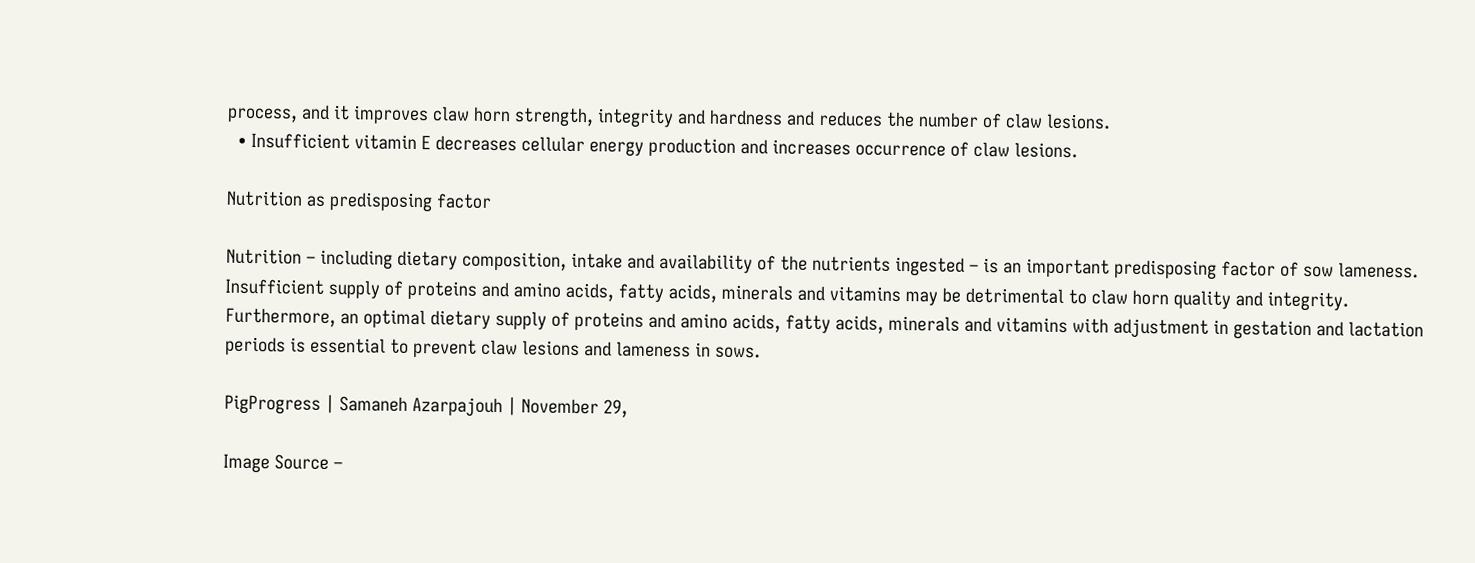process, and it improves claw horn strength, integrity and hardness and reduces the number of claw lesions.
  • Insufficient vitamin E decreases cellular energy production and increases occurrence of claw lesions.

Nutrition as predisposing factor

Nutrition – including dietary composition, intake and availability of the nutrients ingested – is an important predisposing factor of sow lameness. Insufficient supply of proteins and amino acids, fatty acids, minerals and vitamins may be detrimental to claw horn quality and integrity. Furthermore, an optimal dietary supply of proteins and amino acids, fatty acids, minerals and vitamins with adjustment in gestation and lactation periods is essential to prevent claw lesions and lameness in sows.

PigProgress | Samaneh Azarpajouh | November 29,

Image Source –